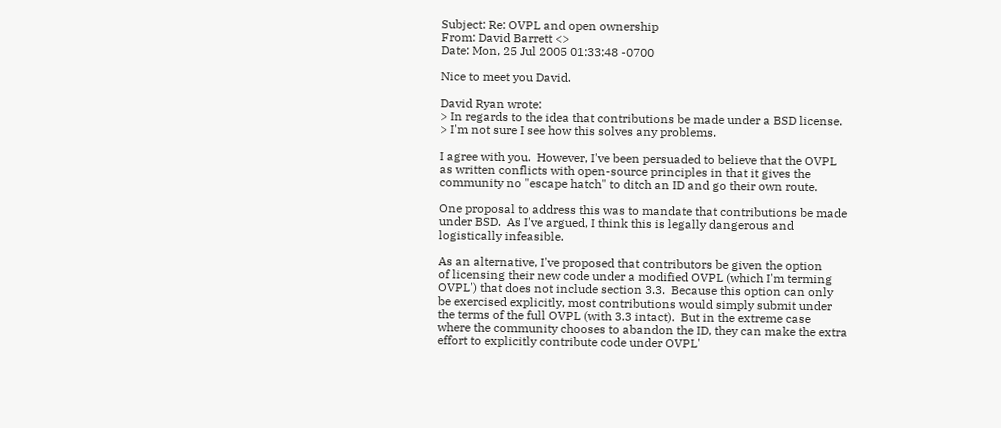Subject: Re: OVPL and open ownership
From: David Barrett <>
Date: Mon, 25 Jul 2005 01:33:48 -0700

Nice to meet you David.

David Ryan wrote:
> In regards to the idea that contributions be made under a BSD license.
> I'm not sure I see how this solves any problems.

I agree with you.  However, I've been persuaded to believe that the OVPL
as written conflicts with open-source principles in that it gives the
community no "escape hatch" to ditch an ID and go their own route.

One proposal to address this was to mandate that contributions be made
under BSD.  As I've argued, I think this is legally dangerous and
logistically infeasible.

As an alternative, I've proposed that contributors be given the option
of licensing their new code under a modified OVPL (which I'm terming
OVPL') that does not include section 3.3.  Because this option can only
be exercised explicitly, most contributions would simply submit under
the terms of the full OVPL (with 3.3 intact).  But in the extreme case
where the community chooses to abandon the ID, they can make the extra
effort to explicitly contribute code under OVPL'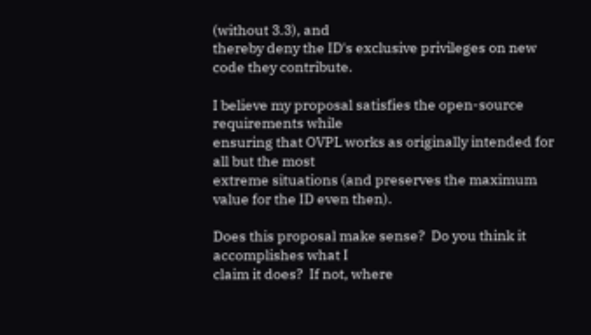(without 3.3), and
thereby deny the ID's exclusive privileges on new code they contribute.

I believe my proposal satisfies the open-source requirements while
ensuring that OVPL works as originally intended for all but the most
extreme situations (and preserves the maximum value for the ID even then).

Does this proposal make sense?  Do you think it accomplishes what I
claim it does?  If not, where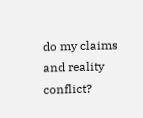do my claims and reality conflict?